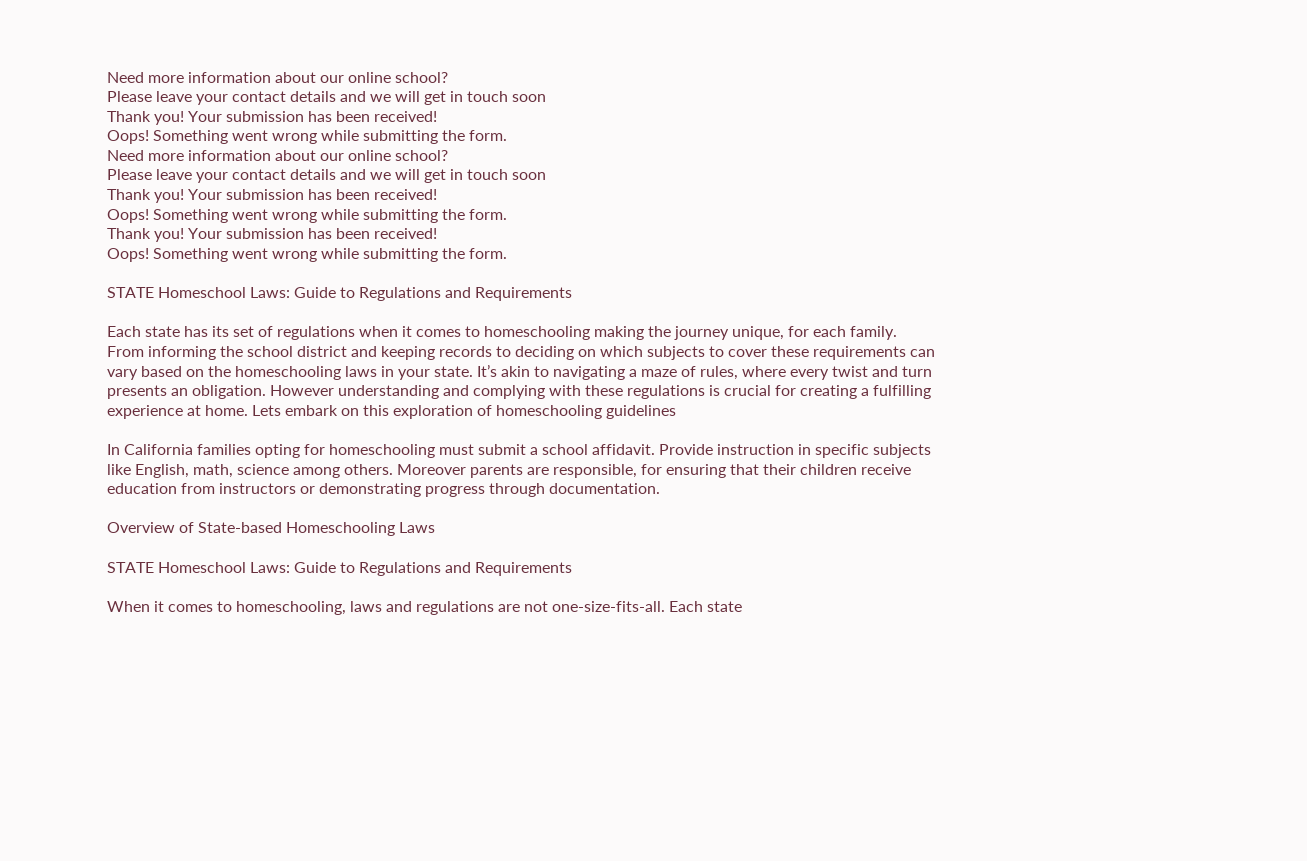Need more information about our online school?
Please leave your contact details and we will get in touch soon
Thank you! Your submission has been received!
Oops! Something went wrong while submitting the form.
Need more information about our online school?
Please leave your contact details and we will get in touch soon
Thank you! Your submission has been received!
Oops! Something went wrong while submitting the form.
Thank you! Your submission has been received!
Oops! Something went wrong while submitting the form.

STATE Homeschool Laws: Guide to Regulations and Requirements

Each state has its set of regulations when it comes to homeschooling making the journey unique, for each family. From informing the school district and keeping records to deciding on which subjects to cover these requirements can vary based on the homeschooling laws in your state. It’s akin to navigating a maze of rules, where every twist and turn presents an obligation. However understanding and complying with these regulations is crucial for creating a fulfilling experience at home. Lets embark on this exploration of homeschooling guidelines

In California families opting for homeschooling must submit a school affidavit. Provide instruction in specific subjects like English, math, science among others. Moreover parents are responsible, for ensuring that their children receive education from instructors or demonstrating progress through documentation.

Overview of State-based Homeschooling Laws

STATE Homeschool Laws: Guide to Regulations and Requirements

When it comes to homeschooling, laws and regulations are not one-size-fits-all. Each state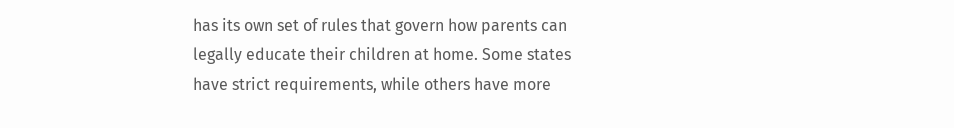has its own set of rules that govern how parents can legally educate their children at home. Some states have strict requirements, while others have more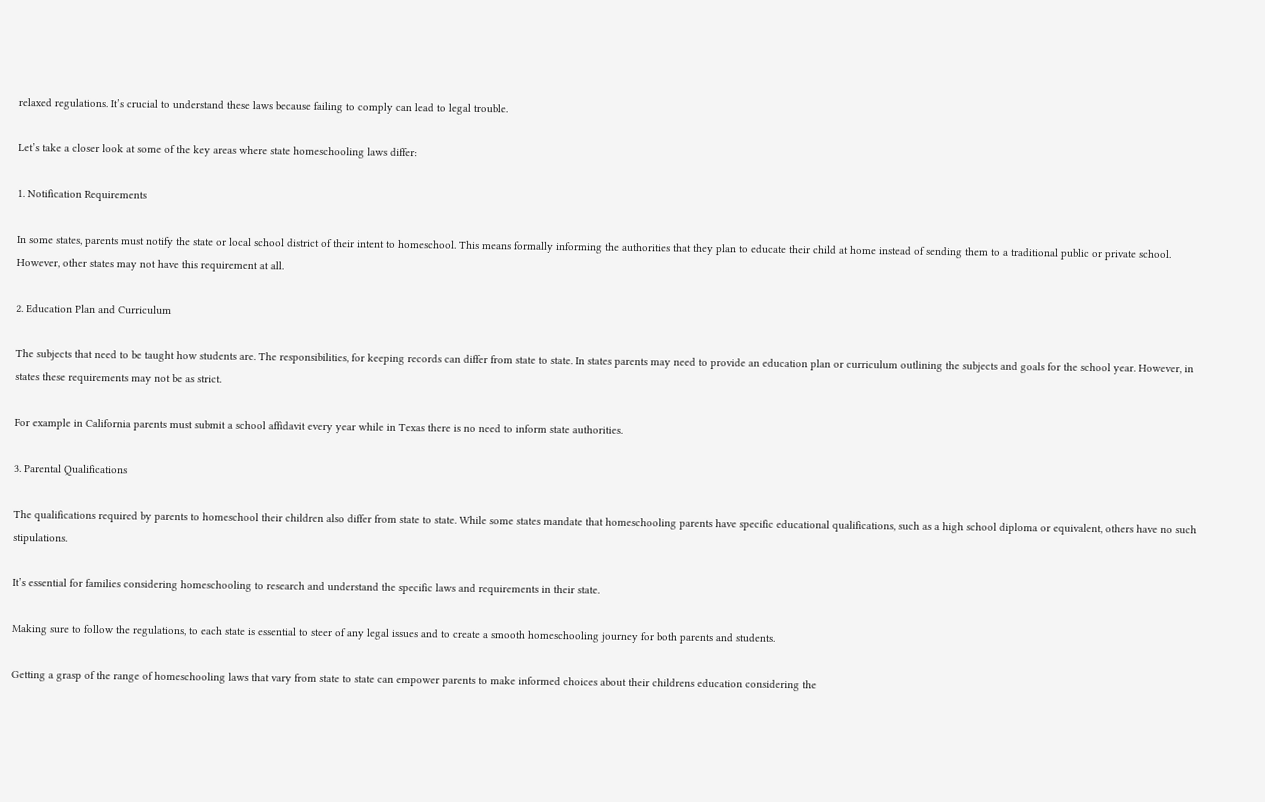relaxed regulations. It’s crucial to understand these laws because failing to comply can lead to legal trouble.

Let’s take a closer look at some of the key areas where state homeschooling laws differ:

1. Notification Requirements

In some states, parents must notify the state or local school district of their intent to homeschool. This means formally informing the authorities that they plan to educate their child at home instead of sending them to a traditional public or private school. However, other states may not have this requirement at all.

2. Education Plan and Curriculum

The subjects that need to be taught how students are. The responsibilities, for keeping records can differ from state to state. In states parents may need to provide an education plan or curriculum outlining the subjects and goals for the school year. However, in states these requirements may not be as strict.

For example in California parents must submit a school affidavit every year while in Texas there is no need to inform state authorities.

3. Parental Qualifications

The qualifications required by parents to homeschool their children also differ from state to state. While some states mandate that homeschooling parents have specific educational qualifications, such as a high school diploma or equivalent, others have no such stipulations.

It’s essential for families considering homeschooling to research and understand the specific laws and requirements in their state.

Making sure to follow the regulations, to each state is essential to steer of any legal issues and to create a smooth homeschooling journey for both parents and students.

Getting a grasp of the range of homeschooling laws that vary from state to state can empower parents to make informed choices about their childrens education considering the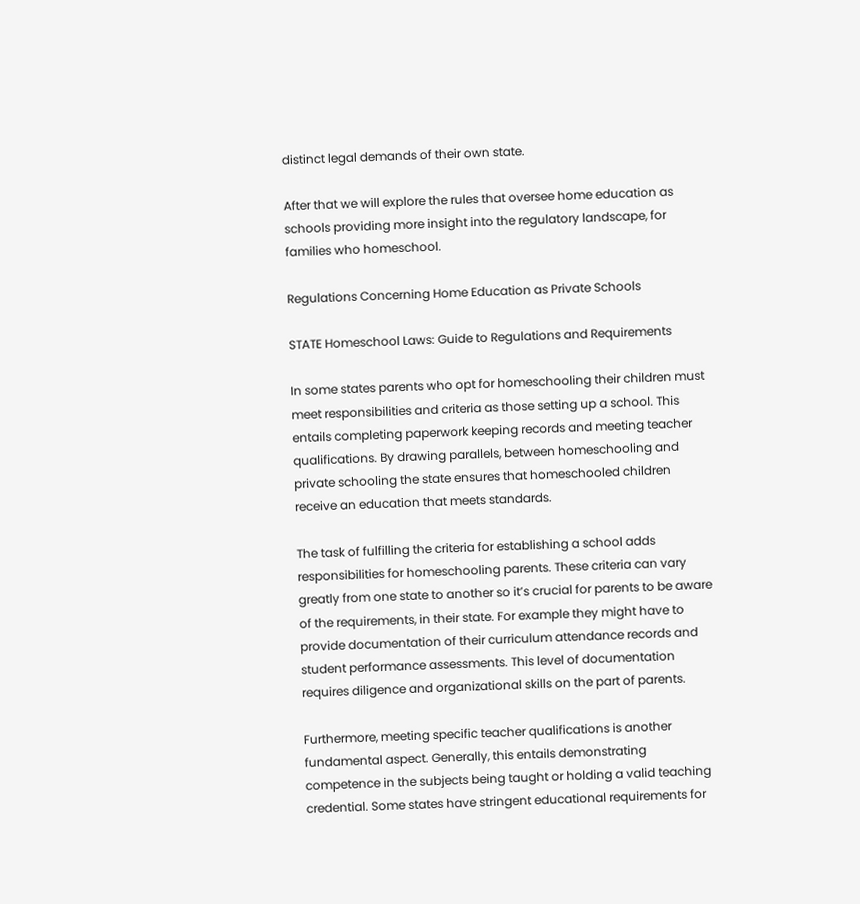distinct legal demands of their own state.

After that we will explore the rules that oversee home education as schools providing more insight into the regulatory landscape, for families who homeschool.

Regulations Concerning Home Education as Private Schools

STATE Homeschool Laws: Guide to Regulations and Requirements

In some states parents who opt for homeschooling their children must meet responsibilities and criteria as those setting up a school. This entails completing paperwork keeping records and meeting teacher qualifications. By drawing parallels, between homeschooling and private schooling the state ensures that homeschooled children receive an education that meets standards.

The task of fulfilling the criteria for establishing a school adds responsibilities for homeschooling parents. These criteria can vary greatly from one state to another so it’s crucial for parents to be aware of the requirements, in their state. For example they might have to provide documentation of their curriculum attendance records and student performance assessments. This level of documentation requires diligence and organizational skills on the part of parents.

Furthermore, meeting specific teacher qualifications is another fundamental aspect. Generally, this entails demonstrating competence in the subjects being taught or holding a valid teaching credential. Some states have stringent educational requirements for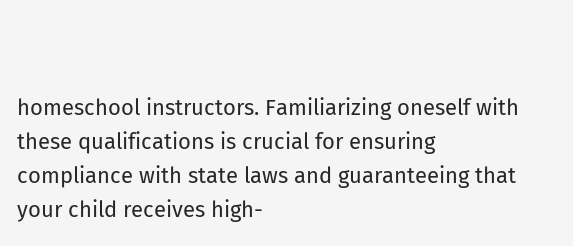homeschool instructors. Familiarizing oneself with these qualifications is crucial for ensuring compliance with state laws and guaranteeing that your child receives high-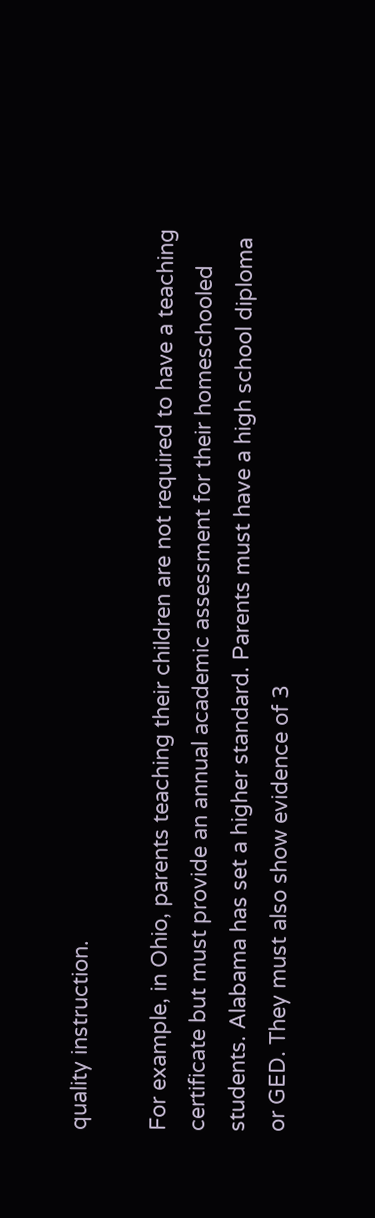quality instruction.

For example, in Ohio, parents teaching their children are not required to have a teaching certificate but must provide an annual academic assessment for their homeschooled students. Alabama has set a higher standard. Parents must have a high school diploma or GED. They must also show evidence of 3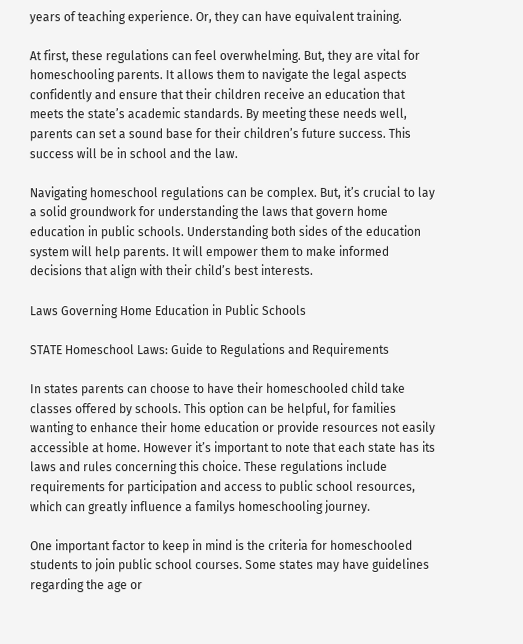years of teaching experience. Or, they can have equivalent training.

At first, these regulations can feel overwhelming. But, they are vital for homeschooling parents. It allows them to navigate the legal aspects confidently and ensure that their children receive an education that meets the state’s academic standards. By meeting these needs well, parents can set a sound base for their children’s future success. This success will be in school and the law.

Navigating homeschool regulations can be complex. But, it’s crucial to lay a solid groundwork for understanding the laws that govern home education in public schools. Understanding both sides of the education system will help parents. It will empower them to make informed decisions that align with their child’s best interests.

Laws Governing Home Education in Public Schools

STATE Homeschool Laws: Guide to Regulations and Requirements

In states parents can choose to have their homeschooled child take classes offered by schools. This option can be helpful, for families wanting to enhance their home education or provide resources not easily accessible at home. However it’s important to note that each state has its laws and rules concerning this choice. These regulations include requirements for participation and access to public school resources, which can greatly influence a familys homeschooling journey.

One important factor to keep in mind is the criteria for homeschooled students to join public school courses. Some states may have guidelines regarding the age or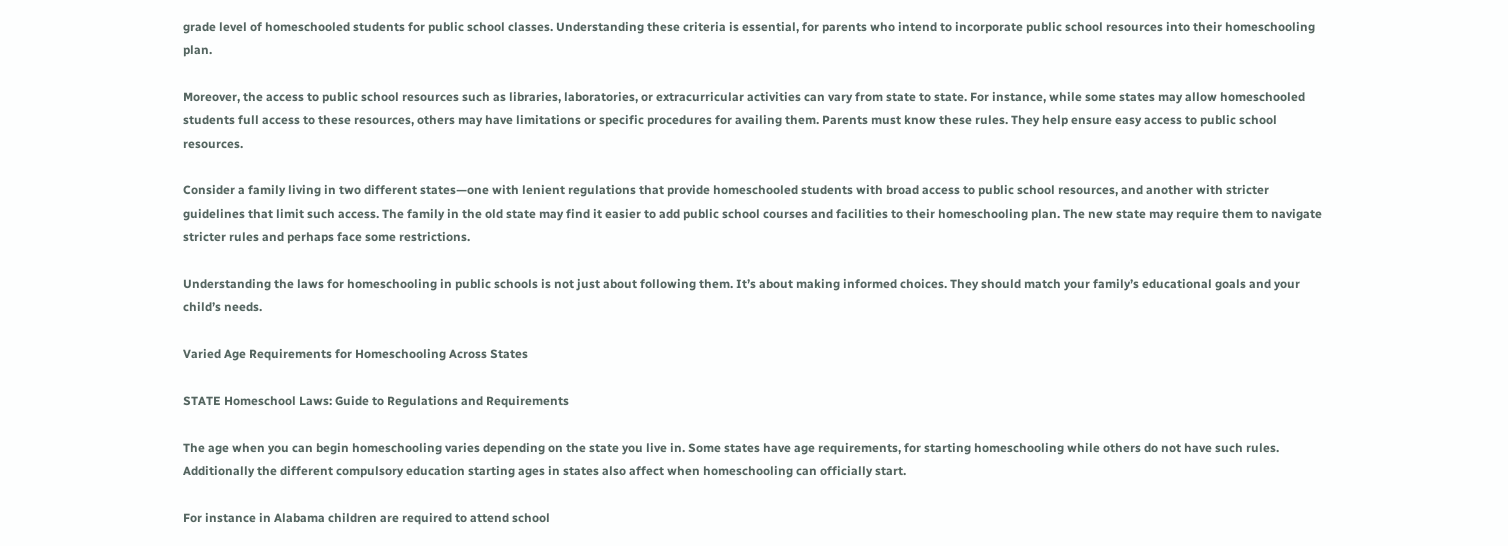grade level of homeschooled students for public school classes. Understanding these criteria is essential, for parents who intend to incorporate public school resources into their homeschooling plan.

Moreover, the access to public school resources such as libraries, laboratories, or extracurricular activities can vary from state to state. For instance, while some states may allow homeschooled students full access to these resources, others may have limitations or specific procedures for availing them. Parents must know these rules. They help ensure easy access to public school resources.

Consider a family living in two different states—one with lenient regulations that provide homeschooled students with broad access to public school resources, and another with stricter guidelines that limit such access. The family in the old state may find it easier to add public school courses and facilities to their homeschooling plan. The new state may require them to navigate stricter rules and perhaps face some restrictions.

Understanding the laws for homeschooling in public schools is not just about following them. It’s about making informed choices. They should match your family’s educational goals and your child’s needs.

Varied Age Requirements for Homeschooling Across States

STATE Homeschool Laws: Guide to Regulations and Requirements

The age when you can begin homeschooling varies depending on the state you live in. Some states have age requirements, for starting homeschooling while others do not have such rules. Additionally the different compulsory education starting ages in states also affect when homeschooling can officially start.

For instance in Alabama children are required to attend school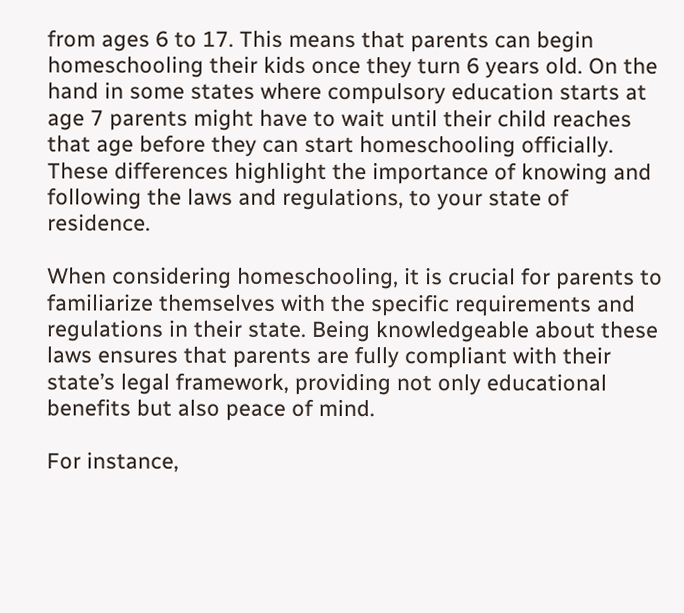from ages 6 to 17. This means that parents can begin homeschooling their kids once they turn 6 years old. On the hand in some states where compulsory education starts at age 7 parents might have to wait until their child reaches that age before they can start homeschooling officially. These differences highlight the importance of knowing and following the laws and regulations, to your state of residence.

When considering homeschooling, it is crucial for parents to familiarize themselves with the specific requirements and regulations in their state. Being knowledgeable about these laws ensures that parents are fully compliant with their state’s legal framework, providing not only educational benefits but also peace of mind.

For instance,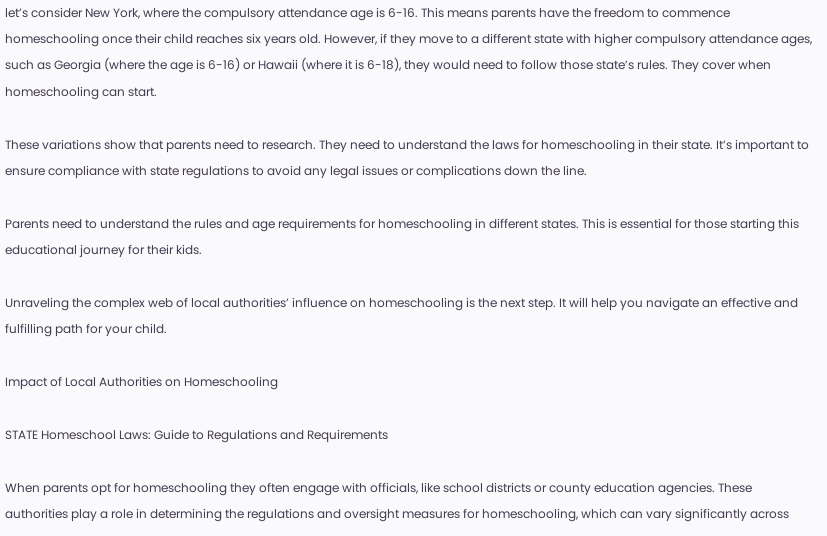let’s consider New York, where the compulsory attendance age is 6-16. This means parents have the freedom to commence homeschooling once their child reaches six years old. However, if they move to a different state with higher compulsory attendance ages, such as Georgia (where the age is 6-16) or Hawaii (where it is 6-18), they would need to follow those state’s rules. They cover when homeschooling can start.

These variations show that parents need to research. They need to understand the laws for homeschooling in their state. It’s important to ensure compliance with state regulations to avoid any legal issues or complications down the line.

Parents need to understand the rules and age requirements for homeschooling in different states. This is essential for those starting this educational journey for their kids.

Unraveling the complex web of local authorities’ influence on homeschooling is the next step. It will help you navigate an effective and fulfilling path for your child.

Impact of Local Authorities on Homeschooling

STATE Homeschool Laws: Guide to Regulations and Requirements

When parents opt for homeschooling they often engage with officials, like school districts or county education agencies. These authorities play a role in determining the regulations and oversight measures for homeschooling, which can vary significantly across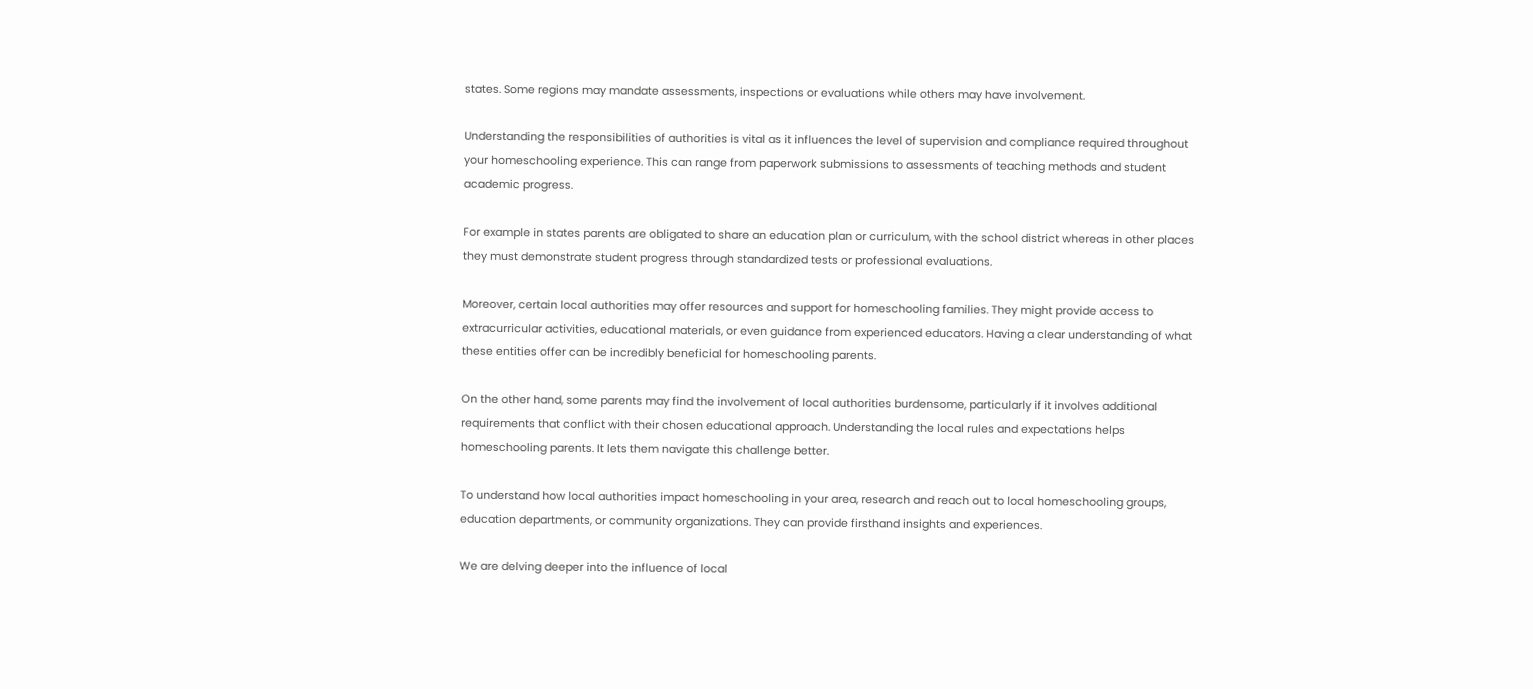states. Some regions may mandate assessments, inspections or evaluations while others may have involvement.

Understanding the responsibilities of authorities is vital as it influences the level of supervision and compliance required throughout your homeschooling experience. This can range from paperwork submissions to assessments of teaching methods and student academic progress.

For example in states parents are obligated to share an education plan or curriculum, with the school district whereas in other places they must demonstrate student progress through standardized tests or professional evaluations.

Moreover, certain local authorities may offer resources and support for homeschooling families. They might provide access to extracurricular activities, educational materials, or even guidance from experienced educators. Having a clear understanding of what these entities offer can be incredibly beneficial for homeschooling parents.

On the other hand, some parents may find the involvement of local authorities burdensome, particularly if it involves additional requirements that conflict with their chosen educational approach. Understanding the local rules and expectations helps homeschooling parents. It lets them navigate this challenge better.

To understand how local authorities impact homeschooling in your area, research and reach out to local homeschooling groups, education departments, or community organizations. They can provide firsthand insights and experiences.

We are delving deeper into the influence of local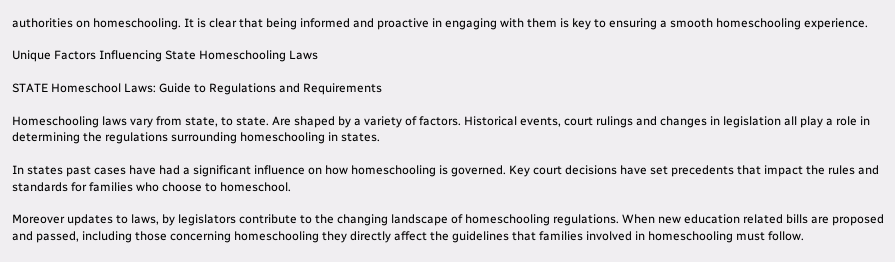authorities on homeschooling. It is clear that being informed and proactive in engaging with them is key to ensuring a smooth homeschooling experience.

Unique Factors Influencing State Homeschooling Laws

STATE Homeschool Laws: Guide to Regulations and Requirements

Homeschooling laws vary from state, to state. Are shaped by a variety of factors. Historical events, court rulings and changes in legislation all play a role in determining the regulations surrounding homeschooling in states.

In states past cases have had a significant influence on how homeschooling is governed. Key court decisions have set precedents that impact the rules and standards for families who choose to homeschool.

Moreover updates to laws, by legislators contribute to the changing landscape of homeschooling regulations. When new education related bills are proposed and passed, including those concerning homeschooling they directly affect the guidelines that families involved in homeschooling must follow.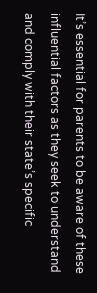It’s essential for parents to be aware of these influential factors as they seek to understand and comply with their state’s specific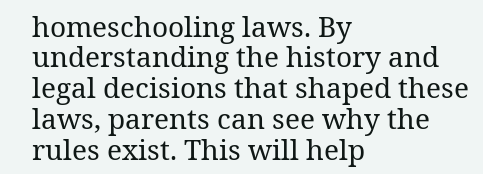homeschooling laws. By understanding the history and legal decisions that shaped these laws, parents can see why the rules exist. This will help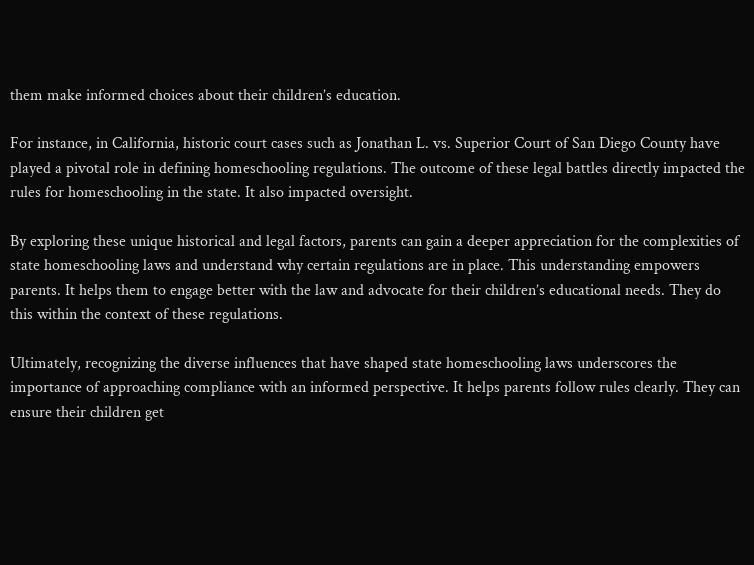them make informed choices about their children’s education.

For instance, in California, historic court cases such as Jonathan L. vs. Superior Court of San Diego County have played a pivotal role in defining homeschooling regulations. The outcome of these legal battles directly impacted the rules for homeschooling in the state. It also impacted oversight.

By exploring these unique historical and legal factors, parents can gain a deeper appreciation for the complexities of state homeschooling laws and understand why certain regulations are in place. This understanding empowers parents. It helps them to engage better with the law and advocate for their children’s educational needs. They do this within the context of these regulations.

Ultimately, recognizing the diverse influences that have shaped state homeschooling laws underscores the importance of approaching compliance with an informed perspective. It helps parents follow rules clearly. They can ensure their children get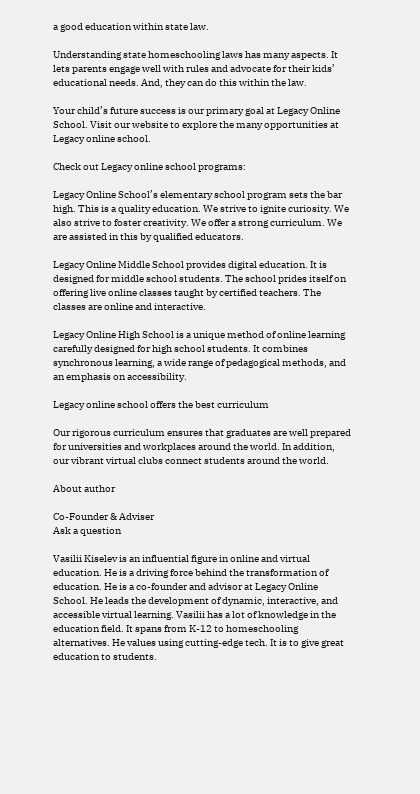a good education within state law.

Understanding state homeschooling laws has many aspects. It lets parents engage well with rules and advocate for their kids’ educational needs. And, they can do this within the law.

Your child’s future success is our primary goal at Legacy Online School. Visit our website to explore the many opportunities at Legacy online school.

Check out Legacy online school programs:

Legacy Online School’s elementary school program sets the bar high. This is a quality education. We strive to ignite curiosity. We also strive to foster creativity. We offer a strong curriculum. We are assisted in this by qualified educators.

Legacy Online Middle School provides digital education. It is designed for middle school students. The school prides itself on offering live online classes taught by certified teachers. The classes are online and interactive.

Legacy Online High School is a unique method of online learning carefully designed for high school students. It combines synchronous learning, a wide range of pedagogical methods, and an emphasis on accessibility.

Legacy online school offers the best curriculum

Our rigorous curriculum ensures that graduates are well prepared for universities and workplaces around the world. In addition, our vibrant virtual clubs connect students around the world.

About author

Co-Founder & Adviser
Ask a question

Vasilii Kiselev is an influential figure in online and virtual education. He is a driving force behind the transformation of education. He is a co-founder and advisor at Legacy Online School. He leads the development of dynamic, interactive, and accessible virtual learning. Vasilii has a lot of knowledge in the education field. It spans from K-12 to homeschooling alternatives. He values using cutting-edge tech. It is to give great education to students.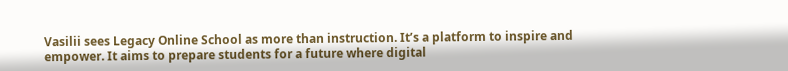Vasilii sees Legacy Online School as more than instruction. It’s a platform to inspire and empower. It aims to prepare students for a future where digital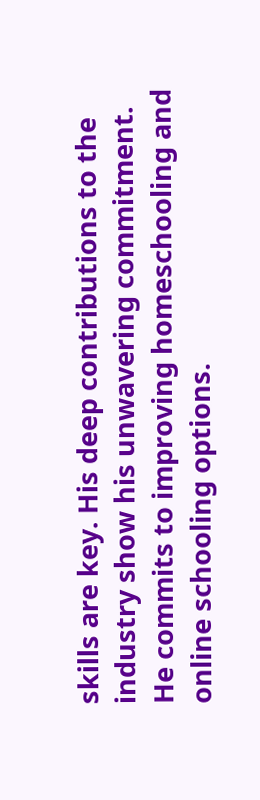skills are key. His deep contributions to the industry show his unwavering commitment. He commits to improving homeschooling and online schooling options.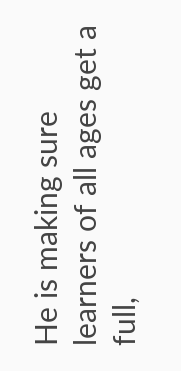He is making sure learners of all ages get a full,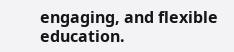engaging, and flexible education.